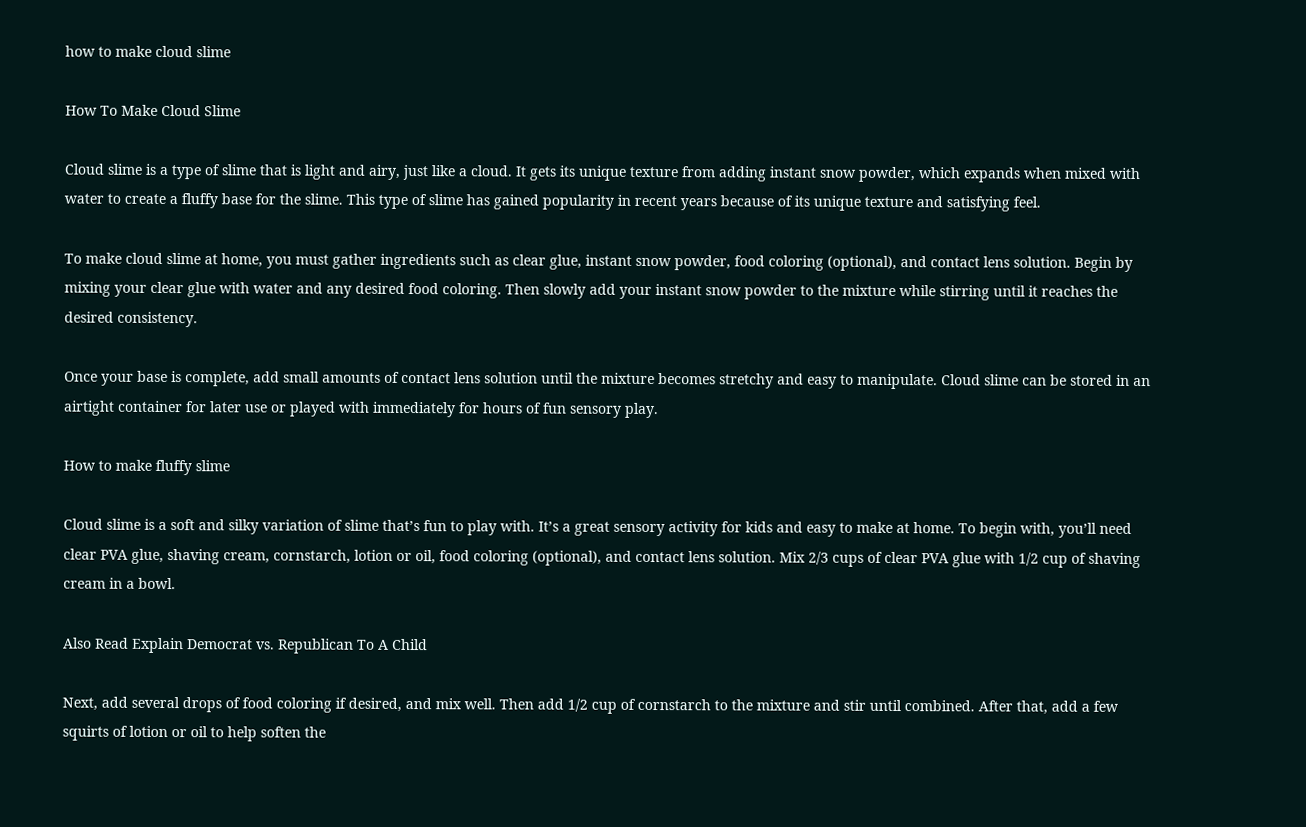how to make cloud slime

How To Make Cloud Slime

Cloud slime is a type of slime that is light and airy, just like a cloud. It gets its unique texture from adding instant snow powder, which expands when mixed with water to create a fluffy base for the slime. This type of slime has gained popularity in recent years because of its unique texture and satisfying feel.

To make cloud slime at home, you must gather ingredients such as clear glue, instant snow powder, food coloring (optional), and contact lens solution. Begin by mixing your clear glue with water and any desired food coloring. Then slowly add your instant snow powder to the mixture while stirring until it reaches the desired consistency.

Once your base is complete, add small amounts of contact lens solution until the mixture becomes stretchy and easy to manipulate. Cloud slime can be stored in an airtight container for later use or played with immediately for hours of fun sensory play.

How to make fluffy slime

Cloud slime is a soft and silky variation of slime that’s fun to play with. It’s a great sensory activity for kids and easy to make at home. To begin with, you’ll need clear PVA glue, shaving cream, cornstarch, lotion or oil, food coloring (optional), and contact lens solution. Mix 2/3 cups of clear PVA glue with 1/2 cup of shaving cream in a bowl.

Also Read Explain Democrat vs. Republican To A Child

Next, add several drops of food coloring if desired, and mix well. Then add 1/2 cup of cornstarch to the mixture and stir until combined. After that, add a few squirts of lotion or oil to help soften the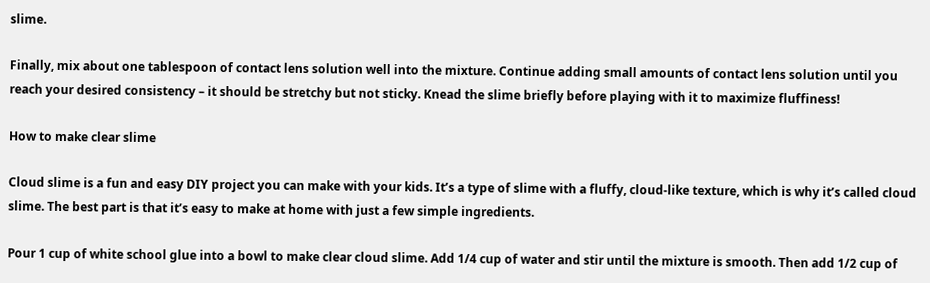slime.

Finally, mix about one tablespoon of contact lens solution well into the mixture. Continue adding small amounts of contact lens solution until you reach your desired consistency – it should be stretchy but not sticky. Knead the slime briefly before playing with it to maximize fluffiness!

How to make clear slime

Cloud slime is a fun and easy DIY project you can make with your kids. It’s a type of slime with a fluffy, cloud-like texture, which is why it’s called cloud slime. The best part is that it’s easy to make at home with just a few simple ingredients.

Pour 1 cup of white school glue into a bowl to make clear cloud slime. Add 1/4 cup of water and stir until the mixture is smooth. Then add 1/2 cup of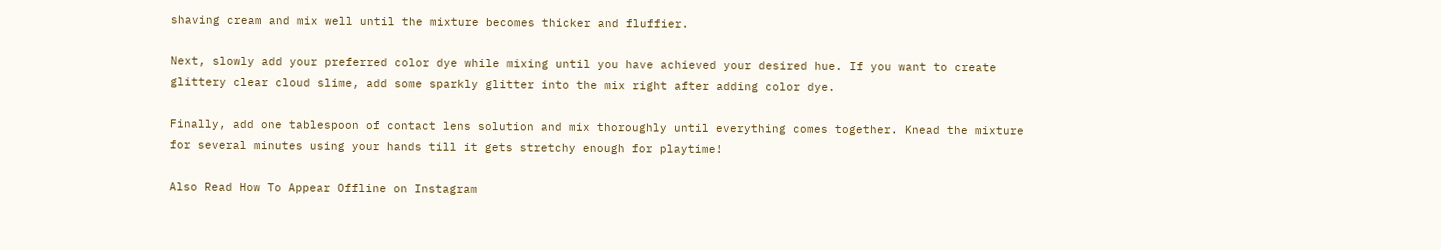shaving cream and mix well until the mixture becomes thicker and fluffier.

Next, slowly add your preferred color dye while mixing until you have achieved your desired hue. If you want to create glittery clear cloud slime, add some sparkly glitter into the mix right after adding color dye.

Finally, add one tablespoon of contact lens solution and mix thoroughly until everything comes together. Knead the mixture for several minutes using your hands till it gets stretchy enough for playtime!

Also Read How To Appear Offline on Instagram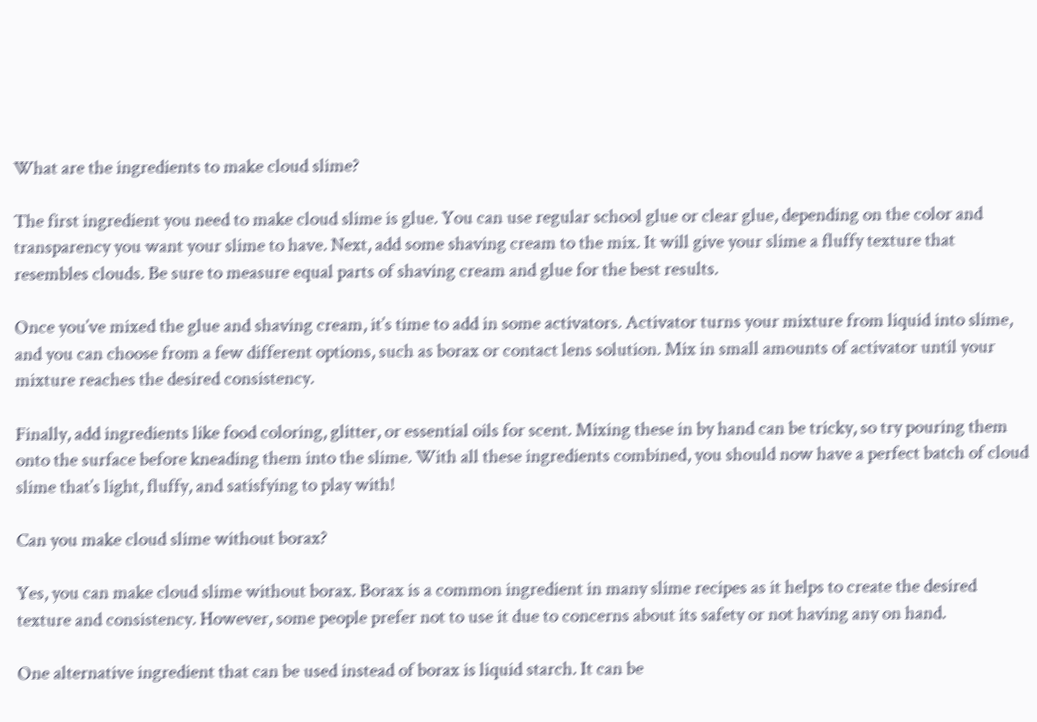What are the ingredients to make cloud slime?

The first ingredient you need to make cloud slime is glue. You can use regular school glue or clear glue, depending on the color and transparency you want your slime to have. Next, add some shaving cream to the mix. It will give your slime a fluffy texture that resembles clouds. Be sure to measure equal parts of shaving cream and glue for the best results.

Once you’ve mixed the glue and shaving cream, it’s time to add in some activators. Activator turns your mixture from liquid into slime, and you can choose from a few different options, such as borax or contact lens solution. Mix in small amounts of activator until your mixture reaches the desired consistency.

Finally, add ingredients like food coloring, glitter, or essential oils for scent. Mixing these in by hand can be tricky, so try pouring them onto the surface before kneading them into the slime. With all these ingredients combined, you should now have a perfect batch of cloud slime that’s light, fluffy, and satisfying to play with!

Can you make cloud slime without borax?

Yes, you can make cloud slime without borax. Borax is a common ingredient in many slime recipes as it helps to create the desired texture and consistency. However, some people prefer not to use it due to concerns about its safety or not having any on hand.

One alternative ingredient that can be used instead of borax is liquid starch. It can be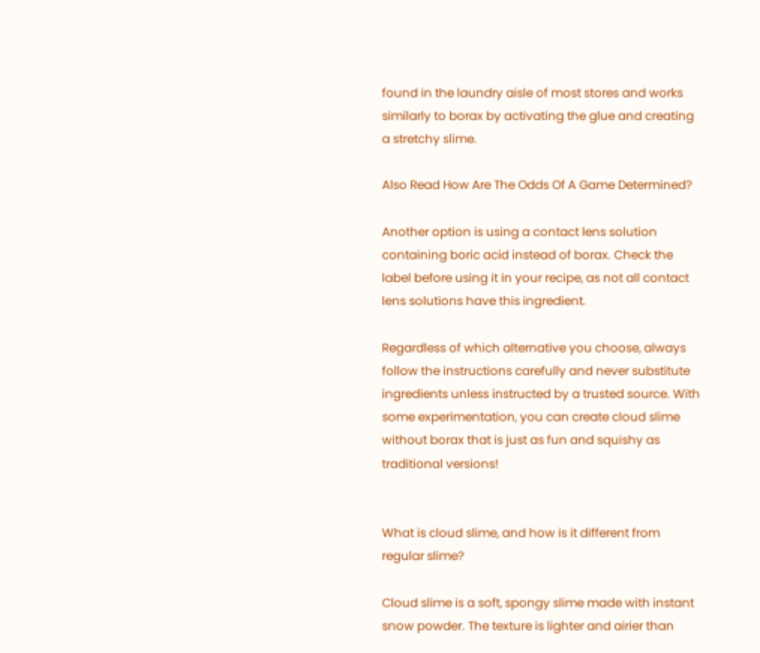found in the laundry aisle of most stores and works similarly to borax by activating the glue and creating a stretchy slime.

Also Read How Are The Odds Of A Game Determined?

Another option is using a contact lens solution containing boric acid instead of borax. Check the label before using it in your recipe, as not all contact lens solutions have this ingredient.

Regardless of which alternative you choose, always follow the instructions carefully and never substitute ingredients unless instructed by a trusted source. With some experimentation, you can create cloud slime without borax that is just as fun and squishy as traditional versions!


What is cloud slime, and how is it different from regular slime?

Cloud slime is a soft, spongy slime made with instant snow powder. The texture is lighter and airier than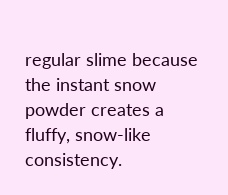regular slime because the instant snow powder creates a fluffy, snow-like consistency.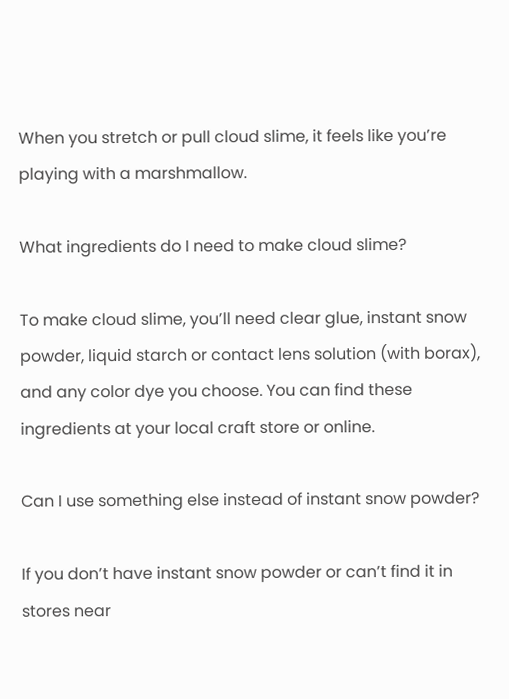When you stretch or pull cloud slime, it feels like you’re playing with a marshmallow.

What ingredients do I need to make cloud slime?

To make cloud slime, you’ll need clear glue, instant snow powder, liquid starch or contact lens solution (with borax), and any color dye you choose. You can find these ingredients at your local craft store or online.

Can I use something else instead of instant snow powder?

If you don’t have instant snow powder or can’t find it in stores near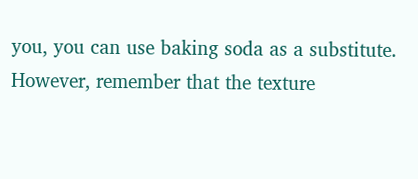you, you can use baking soda as a substitute. However, remember that the texture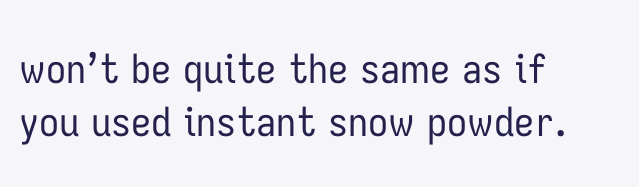won’t be quite the same as if you used instant snow powder.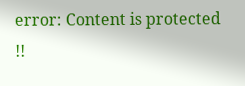error: Content is protected !!